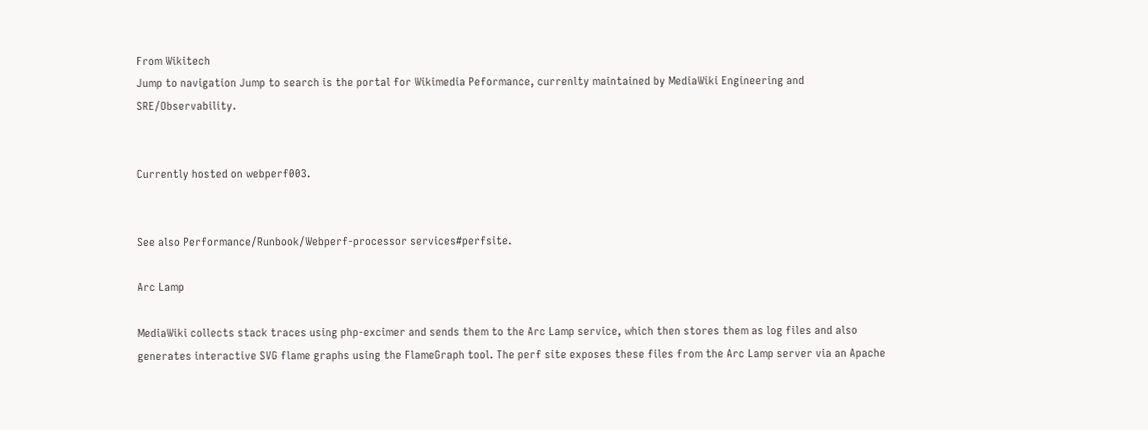From Wikitech
Jump to navigation Jump to search is the portal for Wikimedia Peformance, currenlty maintained by MediaWiki Engineering and SRE/Observability.


Currently hosted on webperf003.


See also Performance/Runbook/Webperf-processor services#perfsite.

Arc Lamp

MediaWiki collects stack traces using php-excimer and sends them to the Arc Lamp service, which then stores them as log files and also generates interactive SVG flame graphs using the FlameGraph tool. The perf site exposes these files from the Arc Lamp server via an Apache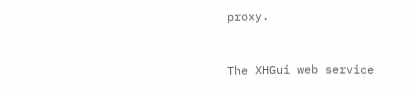proxy.


The XHGui web service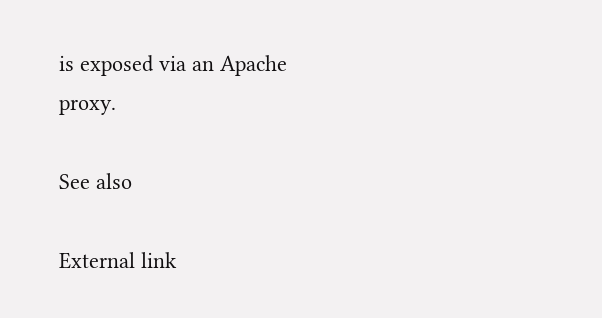is exposed via an Apache proxy.

See also

External link